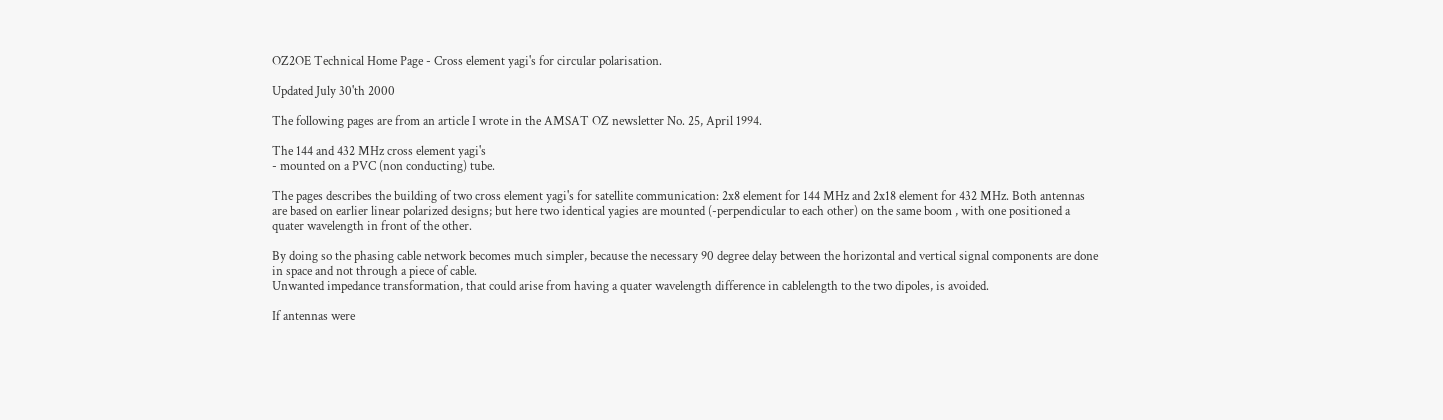OZ2OE Technical Home Page - Cross element yagi's for circular polarisation.

Updated July 30'th 2000

The following pages are from an article I wrote in the AMSAT OZ newsletter No. 25, April 1994.

The 144 and 432 MHz cross element yagi's
- mounted on a PVC (non conducting) tube.

The pages describes the building of two cross element yagi's for satellite communication: 2x8 element for 144 MHz and 2x18 element for 432 MHz. Both antennas are based on earlier linear polarized designs; but here two identical yagies are mounted (-perpendicular to each other) on the same boom , with one positioned a quater wavelength in front of the other.

By doing so the phasing cable network becomes much simpler, because the necessary 90 degree delay between the horizontal and vertical signal components are done in space and not through a piece of cable.
Unwanted impedance transformation, that could arise from having a quater wavelength difference in cablelength to the two dipoles, is avoided.

If antennas were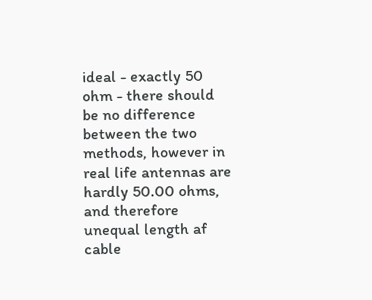ideal - exactly 50 ohm - there should be no difference between the two methods, however in real life antennas are hardly 50.00 ohms, and therefore unequal length af cable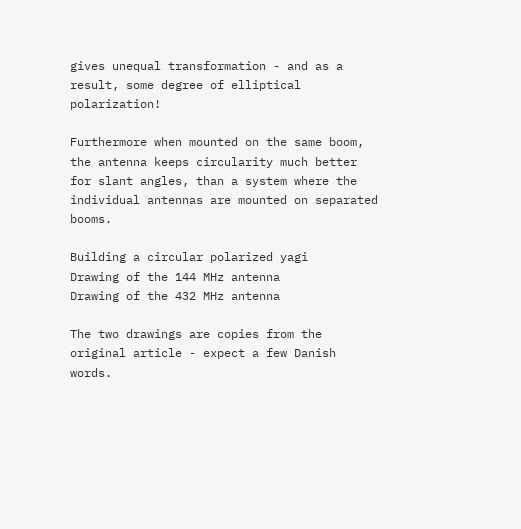gives unequal transformation - and as a result, some degree of elliptical polarization!

Furthermore when mounted on the same boom, the antenna keeps circularity much better for slant angles, than a system where the individual antennas are mounted on separated booms.

Building a circular polarized yagi
Drawing of the 144 MHz antenna
Drawing of the 432 MHz antenna

The two drawings are copies from the original article - expect a few Danish words.